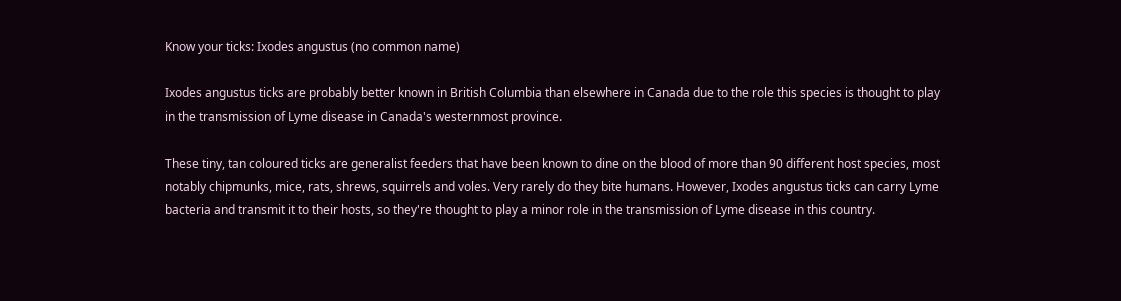Know your ticks: Ixodes angustus (no common name)

Ixodes angustus ticks are probably better known in British Columbia than elsewhere in Canada due to the role this species is thought to play in the transmission of Lyme disease in Canada's westernmost province.

These tiny, tan coloured ticks are generalist feeders that have been known to dine on the blood of more than 90 different host species, most notably chipmunks, mice, rats, shrews, squirrels and voles. Very rarely do they bite humans. However, Ixodes angustus ticks can carry Lyme bacteria and transmit it to their hosts, so they're thought to play a minor role in the transmission of Lyme disease in this country.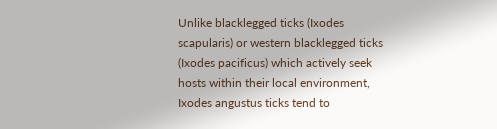Unlike blacklegged ticks (Ixodes scapularis) or western blacklegged ticks (Ixodes pacificus) which actively seek hosts within their local environment, Ixodes angustus ticks tend to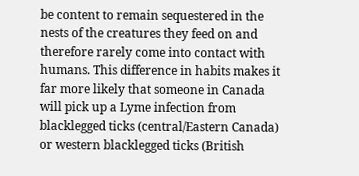be content to remain sequestered in the nests of the creatures they feed on and therefore rarely come into contact with humans. This difference in habits makes it far more likely that someone in Canada will pick up a Lyme infection from blacklegged ticks (central/Eastern Canada) or western blacklegged ticks (British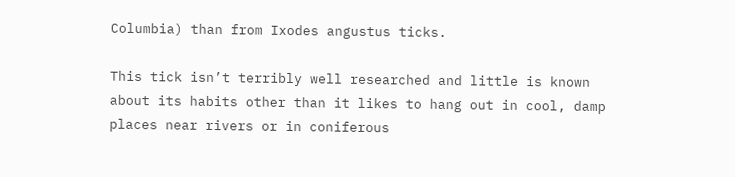Columbia) than from Ixodes angustus ticks.

This tick isn’t terribly well researched and little is known about its habits other than it likes to hang out in cool, damp places near rivers or in coniferous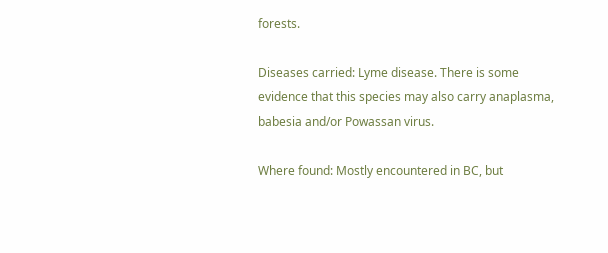forests.

Diseases carried: Lyme disease. There is some evidence that this species may also carry anaplasma, babesia and/or Powassan virus.

Where found: Mostly encountered in BC, but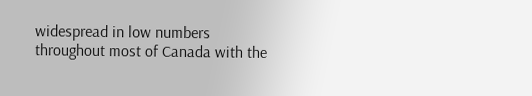widespread in low numbers throughout most of Canada with the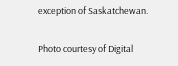exception of Saskatchewan.

Photo courtesy of Digital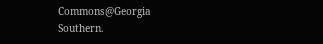Commons@Georgia Southern.